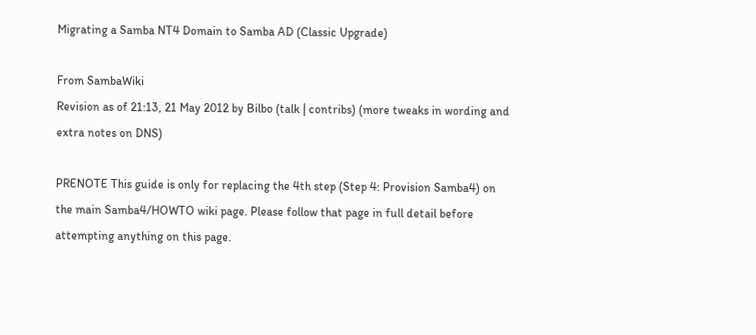Migrating a Samba NT4 Domain to Samba AD (Classic Upgrade)

From SambaWiki
Revision as of 21:13, 21 May 2012 by Bilbo (talk | contribs) (more tweaks in wording and extra notes on DNS)

PRENOTE This guide is only for replacing the 4th step (Step 4: Provision Samba4) on the main Samba4/HOWTO wiki page. Please follow that page in full detail before attempting anything on this page.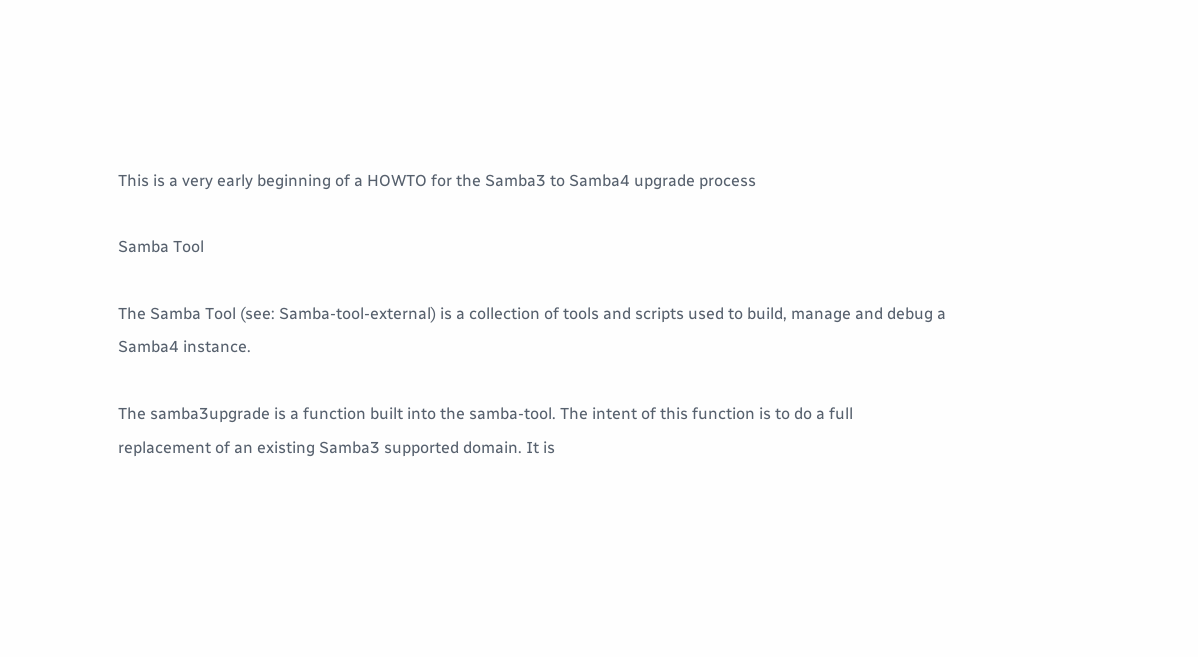This is a very early beginning of a HOWTO for the Samba3 to Samba4 upgrade process

Samba Tool

The Samba Tool (see: Samba-tool-external) is a collection of tools and scripts used to build, manage and debug a Samba4 instance.

The samba3upgrade is a function built into the samba-tool. The intent of this function is to do a full replacement of an existing Samba3 supported domain. It is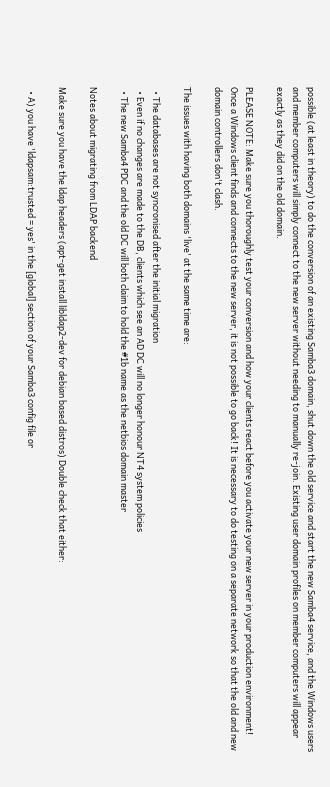possible (at least in theory) to do the conversion of an existing Samba3 domain, shut down the old service and start the new Samba4 service, and the Windows users and member computers will simply connect to the new server without needing to manually re-join. Existing user domain profiles on member computers will appear exactly as they did on the old domain.

PLEASE NOTE: Make sure you thoroughly test your conversion and how your clients react before you activate your new server in your production environment! Once a Windows client finds and connects to the new server, it is not possible to go back! It is necessary to do testing on a separate network so that the old and new domain controllers don't clash.

The issues with having both domains 'live' at the same time are:

  • The databases are not syncronised after the initial migration
  • Even if no changes are made to the DB, clients which see an AD DC will no longer honour NT4 system policies
  • The new Samba4 PDC and the old DC will both claim to hold the #1b name as the netbios domain master

Notes about migrating from LDAP backend

Make sure you have the ldap headers (apt-get install libldap2-dev for debian based distros) Double check that either:

  • A) you have 'ldapsam:trusted = yes' in the [global] section of your Samba3 config file or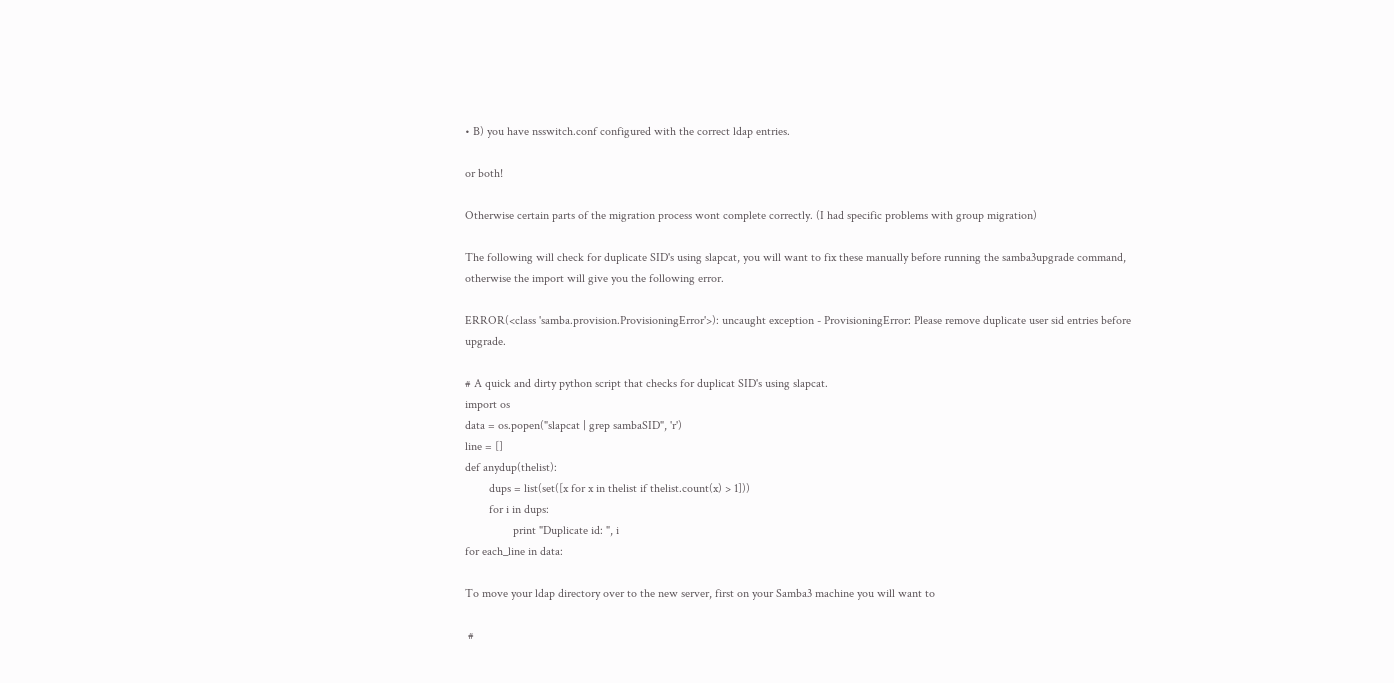• B) you have nsswitch.conf configured with the correct ldap entries.

or both!

Otherwise certain parts of the migration process wont complete correctly. (I had specific problems with group migration)

The following will check for duplicate SID's using slapcat, you will want to fix these manually before running the samba3upgrade command, otherwise the import will give you the following error.

ERROR(<class 'samba.provision.ProvisioningError'>): uncaught exception - ProvisioningError: Please remove duplicate user sid entries before upgrade.

# A quick and dirty python script that checks for duplicat SID's using slapcat.
import os
data = os.popen("slapcat | grep sambaSID", 'r')
line = []
def anydup(thelist):
        dups = list(set([x for x in thelist if thelist.count(x) > 1]))
        for i in dups:
                print "Duplicate id: ", i
for each_line in data:

To move your ldap directory over to the new server, first on your Samba3 machine you will want to

 #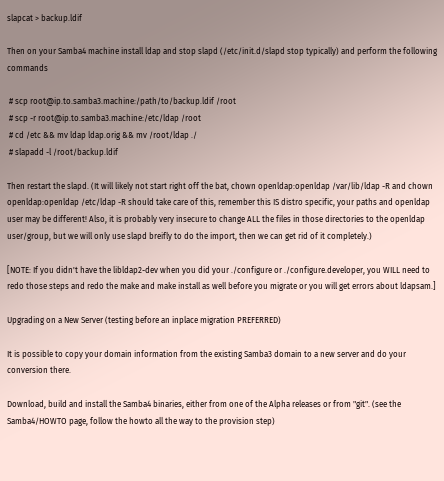slapcat > backup.ldif

Then on your Samba4 machine install ldap and stop slapd (/etc/init.d/slapd stop typically) and perform the following commands

 # scp root@ip.to.samba3.machine:/path/to/backup.ldif /root
 # scp -r root@ip.to.samba3.machine:/etc/ldap /root
 # cd /etc && mv ldap ldap.orig && mv /root/ldap ./
 # slapadd -l /root/backup.ldif

Then restart the slapd. (It will likely not start right off the bat, chown openldap:openldap /var/lib/ldap -R and chown openldap:openldap /etc/ldap -R should take care of this, remember this IS distro specific, your paths and openldap user may be different! Also, it is probably very insecure to change ALL the files in those directories to the openldap user/group, but we will only use slapd breifly to do the import, then we can get rid of it completely.)

[NOTE: If you didn't have the libldap2-dev when you did your ./configure or ./configure.developer, you WILL need to redo those steps and redo the make and make install as well before you migrate or you will get errors about ldapsam.]

Upgrading on a New Server (testing before an inplace migration PREFERRED)

It is possible to copy your domain information from the existing Samba3 domain to a new server and do your conversion there.

Download, build and install the Samba4 binaries, either from one of the Alpha releases or from "git". (see the Samba4/HOWTO page, follow the howto all the way to the provision step)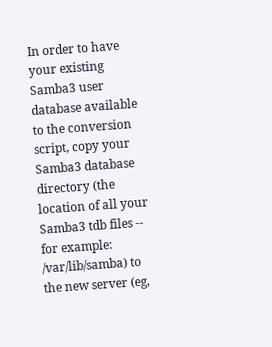In order to have your existing Samba3 user database available to the conversion script, copy your Samba3 database directory (the location of all your Samba3 tdb files -- for example: /var/lib/samba) to the new server (eg,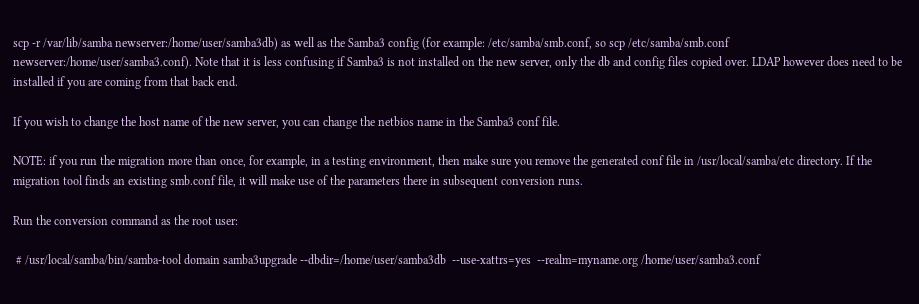scp -r /var/lib/samba newserver:/home/user/samba3db) as well as the Samba3 config (for example: /etc/samba/smb.conf, so scp /etc/samba/smb.conf newserver:/home/user/samba3.conf). Note that it is less confusing if Samba3 is not installed on the new server, only the db and config files copied over. LDAP however does need to be installed if you are coming from that back end.

If you wish to change the host name of the new server, you can change the netbios name in the Samba3 conf file.

NOTE: if you run the migration more than once, for example, in a testing environment, then make sure you remove the generated conf file in /usr/local/samba/etc directory. If the migration tool finds an existing smb.conf file, it will make use of the parameters there in subsequent conversion runs.

Run the conversion command as the root user:

 # /usr/local/samba/bin/samba-tool domain samba3upgrade --dbdir=/home/user/samba3db  --use-xattrs=yes  --realm=myname.org /home/user/samba3.conf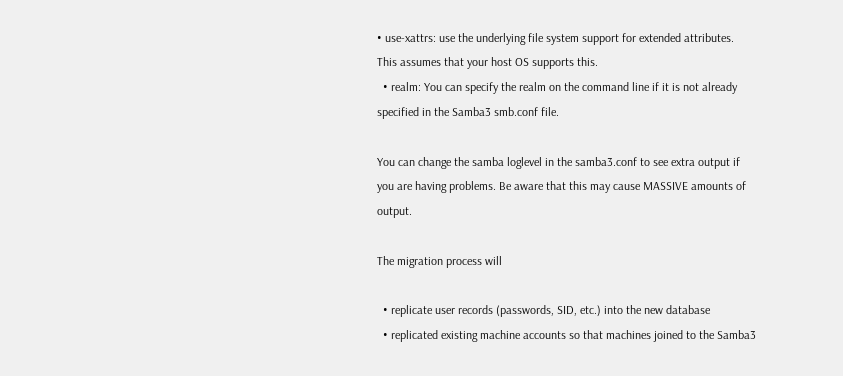• use-xattrs: use the underlying file system support for extended attributes. This assumes that your host OS supports this.
  • realm: You can specify the realm on the command line if it is not already specified in the Samba3 smb.conf file.

You can change the samba loglevel in the samba3.conf to see extra output if you are having problems. Be aware that this may cause MASSIVE amounts of output.

The migration process will

  • replicate user records (passwords, SID, etc.) into the new database
  • replicated existing machine accounts so that machines joined to the Samba3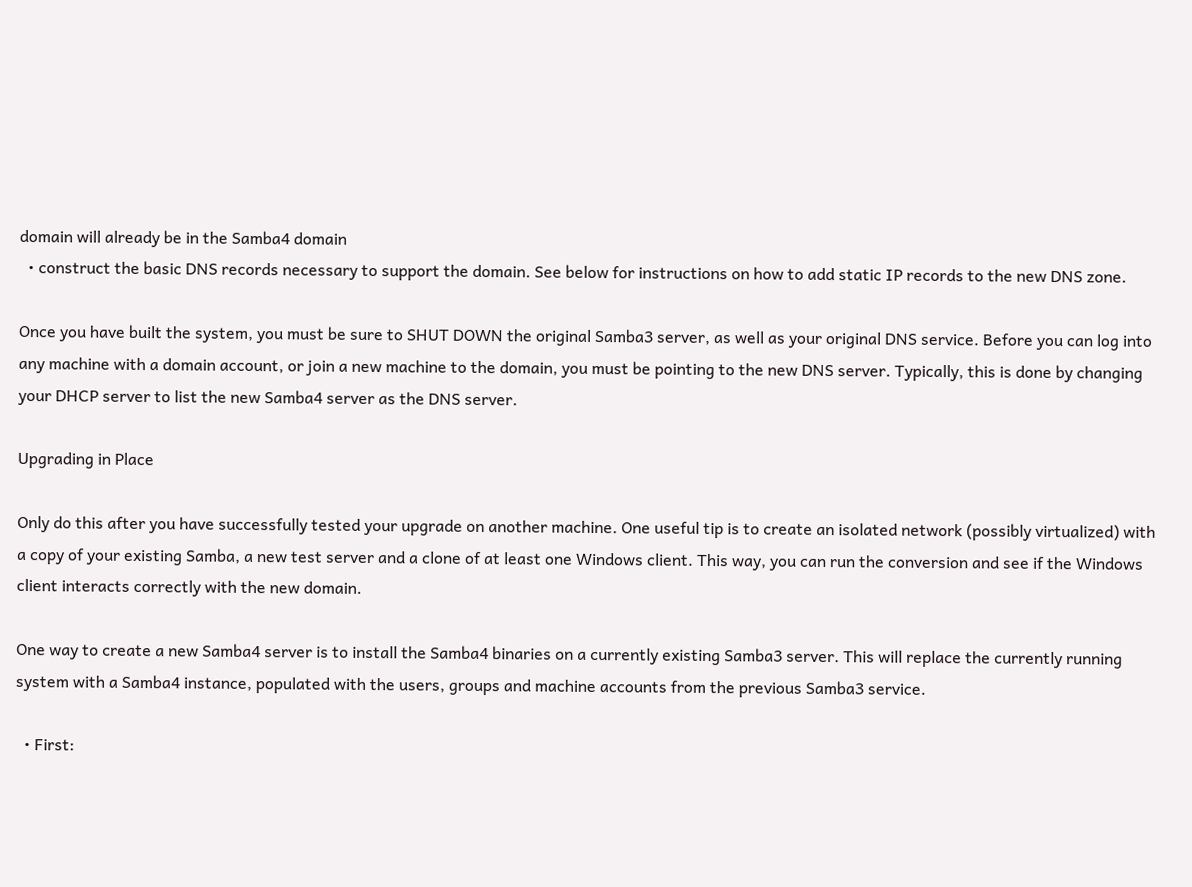domain will already be in the Samba4 domain
  • construct the basic DNS records necessary to support the domain. See below for instructions on how to add static IP records to the new DNS zone.

Once you have built the system, you must be sure to SHUT DOWN the original Samba3 server, as well as your original DNS service. Before you can log into any machine with a domain account, or join a new machine to the domain, you must be pointing to the new DNS server. Typically, this is done by changing your DHCP server to list the new Samba4 server as the DNS server.

Upgrading in Place

Only do this after you have successfully tested your upgrade on another machine. One useful tip is to create an isolated network (possibly virtualized) with a copy of your existing Samba, a new test server and a clone of at least one Windows client. This way, you can run the conversion and see if the Windows client interacts correctly with the new domain.

One way to create a new Samba4 server is to install the Samba4 binaries on a currently existing Samba3 server. This will replace the currently running system with a Samba4 instance, populated with the users, groups and machine accounts from the previous Samba3 service.

  • First: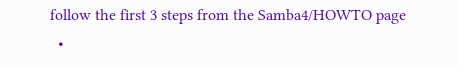follow the first 3 steps from the Samba4/HOWTO page
  •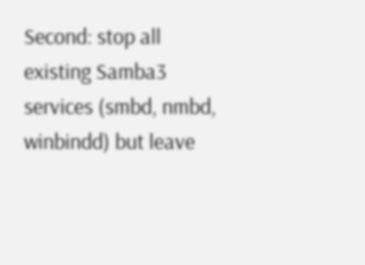Second: stop all existing Samba3 services (smbd, nmbd, winbindd) but leave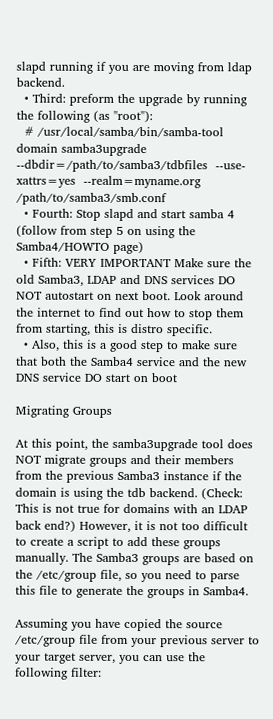slapd running if you are moving from ldap backend.
  • Third: preform the upgrade by running the following (as "root"):
  # /usr/local/samba/bin/samba-tool domain samba3upgrade --dbdir=/path/to/samba3/tdbfiles  --use-xattrs=yes  --realm=myname.org /path/to/samba3/smb.conf
  • Fourth: Stop slapd and start samba 4 (follow from step 5 on using the Samba4/HOWTO page)
  • Fifth: VERY IMPORTANT Make sure the old Samba3, LDAP and DNS services DO NOT autostart on next boot. Look around the internet to find out how to stop them from starting, this is distro specific.
  • Also, this is a good step to make sure that both the Samba4 service and the new DNS service DO start on boot

Migrating Groups

At this point, the samba3upgrade tool does NOT migrate groups and their members from the previous Samba3 instance if the domain is using the tdb backend. (Check: This is not true for domains with an LDAP back end?) However, it is not too difficult to create a script to add these groups manually. The Samba3 groups are based on the /etc/group file, so you need to parse this file to generate the groups in Samba4.

Assuming you have copied the source /etc/group file from your previous server to your target server, you can use the following filter: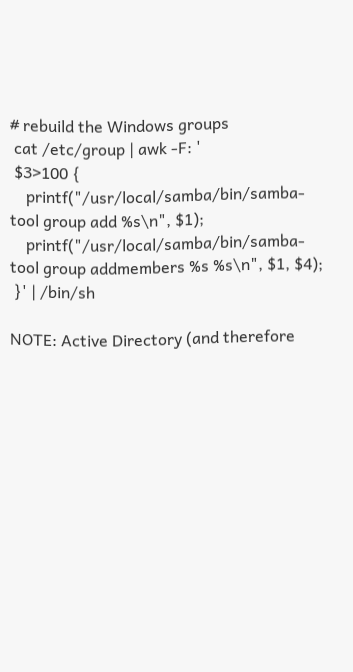# rebuild the Windows groups
 cat /etc/group | awk -F: '
 $3>100 {
    printf("/usr/local/samba/bin/samba-tool group add %s\n", $1);
    printf("/usr/local/samba/bin/samba-tool group addmembers %s %s\n", $1, $4);
 }' | /bin/sh

NOTE: Active Directory (and therefore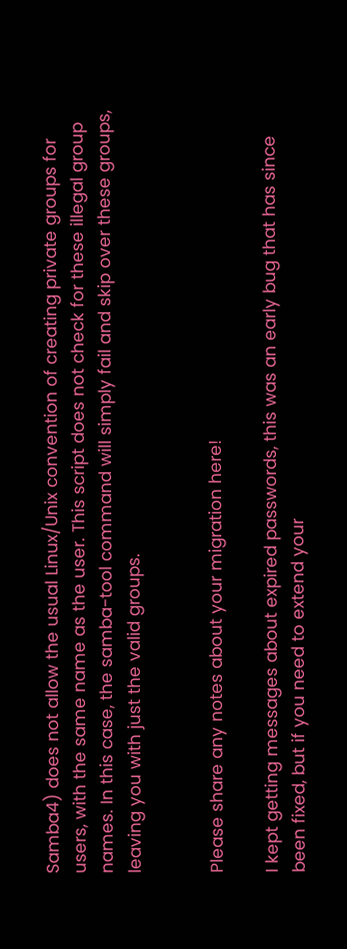Samba4) does not allow the usual Linux/Unix convention of creating private groups for users, with the same name as the user. This script does not check for these illegal group names. In this case, the samba-tool command will simply fail and skip over these groups, leaving you with just the valid groups.


Please share any notes about your migration here!

I kept getting messages about expired passwords, this was an early bug that has since been fixed, but if you need to extend your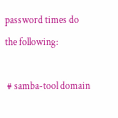password times do the following:

 # samba-tool domain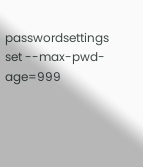passwordsettings set --max-pwd-age=999